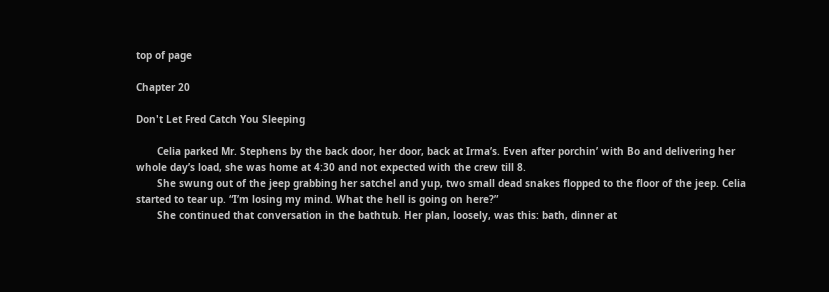top of page

Chapter 20

Don't Let Fred Catch You Sleeping

       Celia parked Mr. Stephens by the back door, her door, back at Irma’s. Even after porchin’ with Bo and delivering her whole day’s load, she was home at 4:30 and not expected with the crew till 8.
       She swung out of the jeep grabbing her satchel and yup, two small dead snakes flopped to the floor of the jeep. Celia started to tear up. “I’m losing my mind. What the hell is going on here?”
       She continued that conversation in the bathtub. Her plan, loosely, was this: bath, dinner at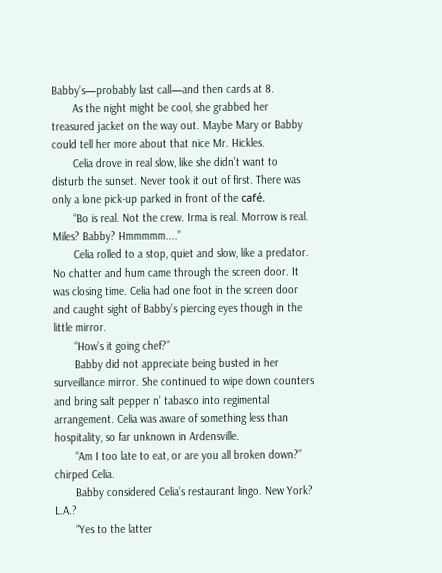Babby’s—probably last call—and then cards at 8.
       As the night might be cool, she grabbed her treasured jacket on the way out. Maybe Mary or Babby could tell her more about that nice Mr. Hickles.
       Celia drove in real slow, like she didn’t want to disturb the sunset. Never took it out of first. There was only a lone pick-up parked in front of the café.
       “Bo is real. Not the crew. Irma is real. Morrow is real. Miles? Babby? Hmmmmm....”
       Celia rolled to a stop, quiet and slow, like a predator. No chatter and hum came through the screen door. It was closing time. Celia had one foot in the screen door and caught sight of Babby’s piercing eyes though in the little mirror.
       “How’s it going chef?”
       Babby did not appreciate being busted in her surveillance mirror. She continued to wipe down counters and bring salt pepper n’ tabasco into regimental arrangement. Celia was aware of something less than hospitality, so far unknown in Ardensville.
       “Am I too late to eat, or are you all broken down?” chirped Celia.
       Babby considered Celia’s restaurant lingo. New York? L.A.?
       “Yes to the latter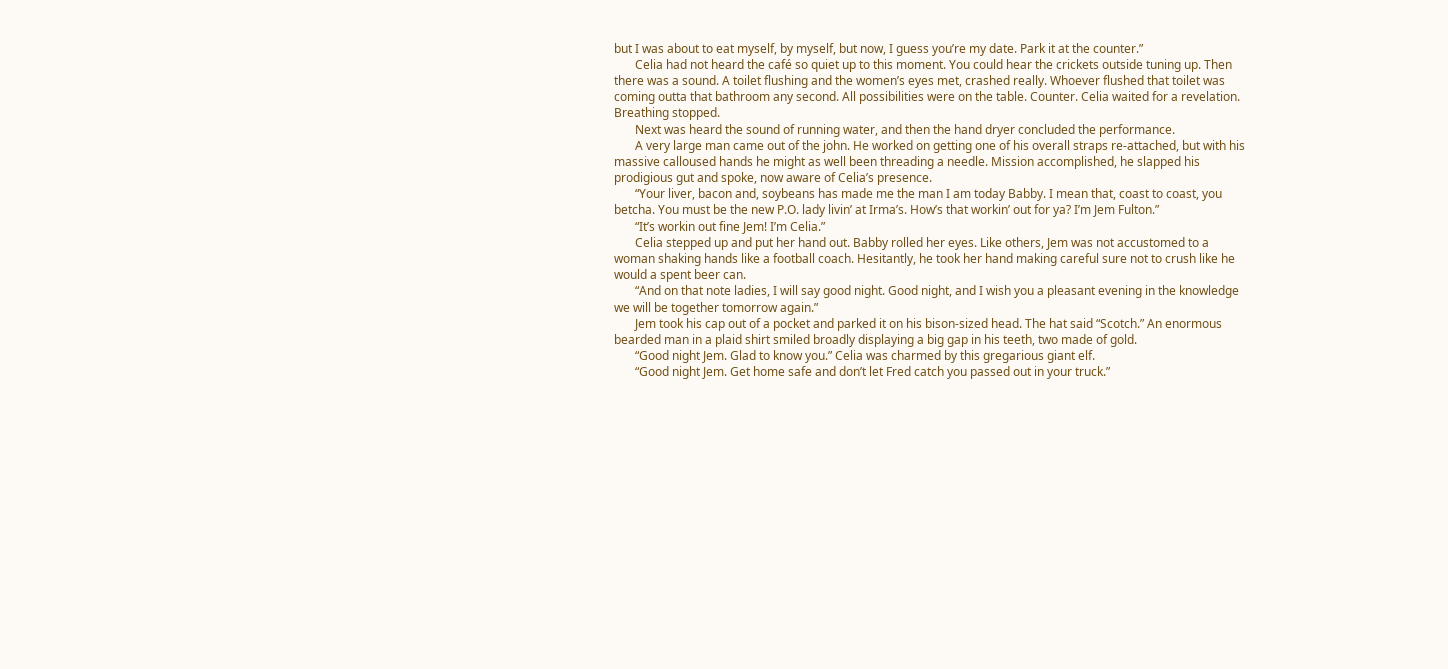but I was about to eat myself, by myself, but now, I guess you’re my date. Park it at the counter.”
       Celia had not heard the café so quiet up to this moment. You could hear the crickets outside tuning up. Then there was a sound. A toilet flushing and the women’s eyes met, crashed really. Whoever flushed that toilet was coming outta that bathroom any second. All possibilities were on the table. Counter. Celia waited for a revelation. Breathing stopped.
       Next was heard the sound of running water, and then the hand dryer concluded the performance.
       A very large man came out of the john. He worked on getting one of his overall straps re-attached, but with his massive calloused hands he might as well been threading a needle. Mission accomplished, he slapped his prodigious gut and spoke, now aware of Celia’s presence.
       “Your liver, bacon and, soybeans has made me the man I am today Babby. I mean that, coast to coast, you betcha. You must be the new P.O. lady livin’ at Irma’s. How’s that workin’ out for ya? I’m Jem Fulton.”
       “It’s workin out fine Jem! I’m Celia.”
       Celia stepped up and put her hand out. Babby rolled her eyes. Like others, Jem was not accustomed to a woman shaking hands like a football coach. Hesitantly, he took her hand making careful sure not to crush like he would a spent beer can.
       “And on that note ladies, I will say good night. Good night, and I wish you a pleasant evening in the knowledge we will be together tomorrow again.”
       Jem took his cap out of a pocket and parked it on his bison-sized head. The hat said “Scotch.” An enormous bearded man in a plaid shirt smiled broadly displaying a big gap in his teeth, two made of gold.
       “Good night Jem. Glad to know you.” Celia was charmed by this gregarious giant elf.
       “Good night Jem. Get home safe and don’t let Fred catch you passed out in your truck.”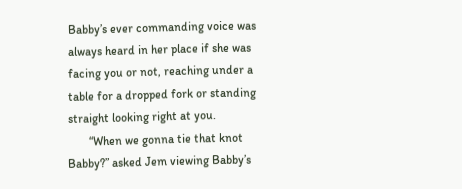Babby’s ever commanding voice was always heard in her place if she was facing you or not, reaching under a table for a dropped fork or standing straight looking right at you.
       “When we gonna tie that knot Babby?” asked Jem viewing Babby’s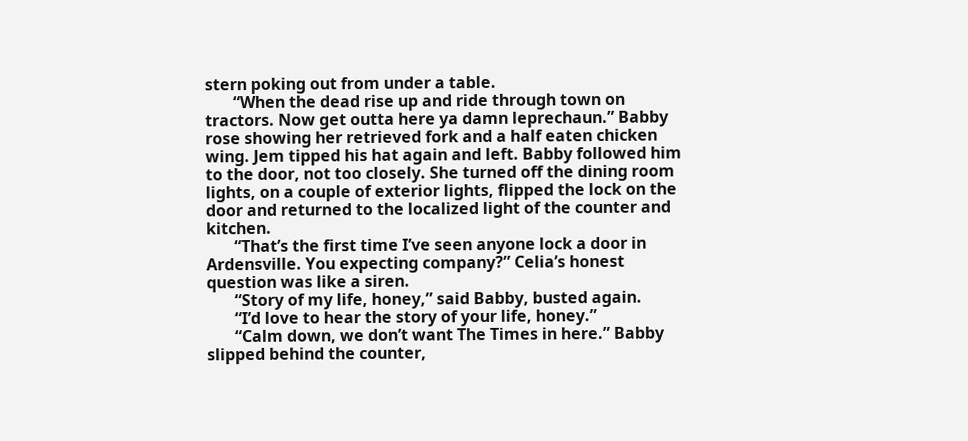stern poking out from under a table.
       “When the dead rise up and ride through town on tractors. Now get outta here ya damn leprechaun.” Babby rose showing her retrieved fork and a half eaten chicken wing. Jem tipped his hat again and left. Babby followed him to the door, not too closely. She turned off the dining room lights, on a couple of exterior lights, flipped the lock on the door and returned to the localized light of the counter and kitchen.
       “That’s the first time I’ve seen anyone lock a door in Ardensville. You expecting company?” Celia’s honest question was like a siren.
       “Story of my life, honey,” said Babby, busted again.
       “I’d love to hear the story of your life, honey.”
       “Calm down, we don’t want The Times in here.” Babby slipped behind the counter,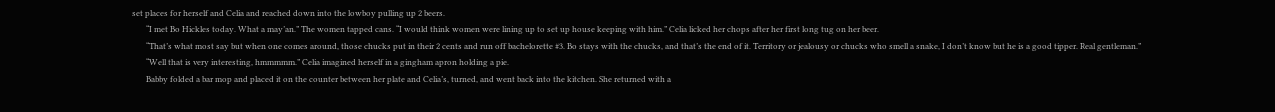set places for herself and Celia and reached down into the lowboy pulling up 2 beers.
       “I met Bo Hickles today. What a may’an.” The women tapped cans. “I would think women were lining up to set up house keeping with him.” Celia licked her chops after her first long tug on her beer.
       “That’s what most say but when one comes around, those chucks put in their 2 cents and run off bachelorette #3. Bo stays with the chucks, and that’s the end of it. Territory or jealousy or chucks who smell a snake, I don’t know but he is a good tipper. Real gentleman.”
       “Well that is very interesting, hmmmmm.” Celia imagined herself in a gingham apron holding a pie.
       Babby folded a bar mop and placed it on the counter between her plate and Celia’s, turned, and went back into the kitchen. She returned with a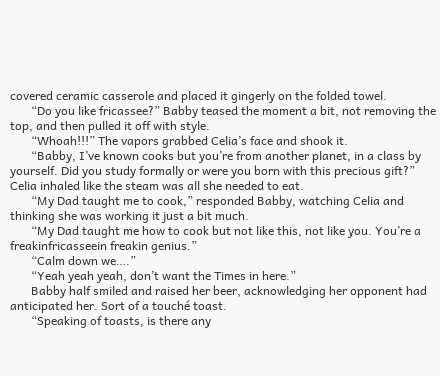covered ceramic casserole and placed it gingerly on the folded towel.
       “Do you like fricassee?” Babby teased the moment a bit, not removing the top, and then pulled it off with style.
       “Whoah!!!” The vapors grabbed Celia’s face and shook it.
       “Babby, I’ve known cooks but you’re from another planet, in a class by yourself. Did you study formally or were you born with this precious gift?” Celia inhaled like the steam was all she needed to eat.
       “My Dad taught me to cook,” responded Babby, watching Celia and thinking she was working it just a bit much.
       “My Dad taught me how to cook but not like this, not like you. You’re a freakinfricasseein freakin genius.”
       “Calm down we….”
       “Yeah yeah yeah, don’t want the Times in here.”
       Babby half smiled and raised her beer, acknowledging her opponent had anticipated her. Sort of a touché toast.
       “Speaking of toasts, is there any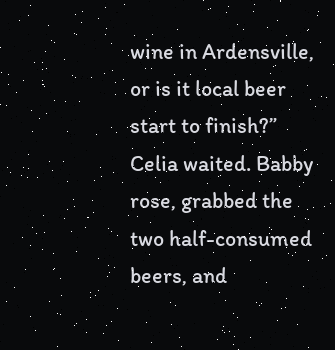wine in Ardensville, or is it local beer start to finish?” Celia waited. Babby rose, grabbed the two half-consumed beers, and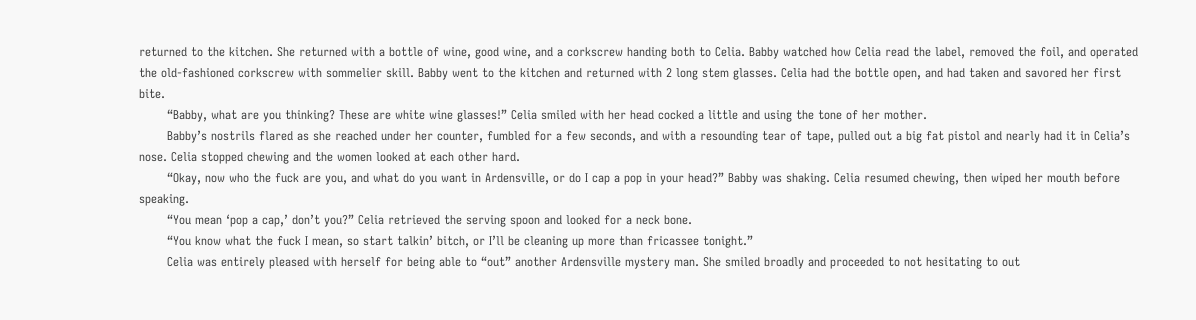returned to the kitchen. She returned with a bottle of wine, good wine, and a corkscrew handing both to Celia. Babby watched how Celia read the label, removed the foil, and operated the old-fashioned corkscrew with sommelier skill. Babby went to the kitchen and returned with 2 long stem glasses. Celia had the bottle open, and had taken and savored her first bite.
       “Babby, what are you thinking? These are white wine glasses!” Celia smiled with her head cocked a little and using the tone of her mother.
       Babby’s nostrils flared as she reached under her counter, fumbled for a few seconds, and with a resounding tear of tape, pulled out a big fat pistol and nearly had it in Celia’s nose. Celia stopped chewing and the women looked at each other hard.
       “Okay, now who the fuck are you, and what do you want in Ardensville, or do I cap a pop in your head?” Babby was shaking. Celia resumed chewing, then wiped her mouth before speaking.
       “You mean ‘pop a cap,’ don’t you?” Celia retrieved the serving spoon and looked for a neck bone.
       “You know what the fuck I mean, so start talkin’ bitch, or I’ll be cleaning up more than fricassee tonight.”
       Celia was entirely pleased with herself for being able to “out” another Ardensville mystery man. She smiled broadly and proceeded to not hesitating to out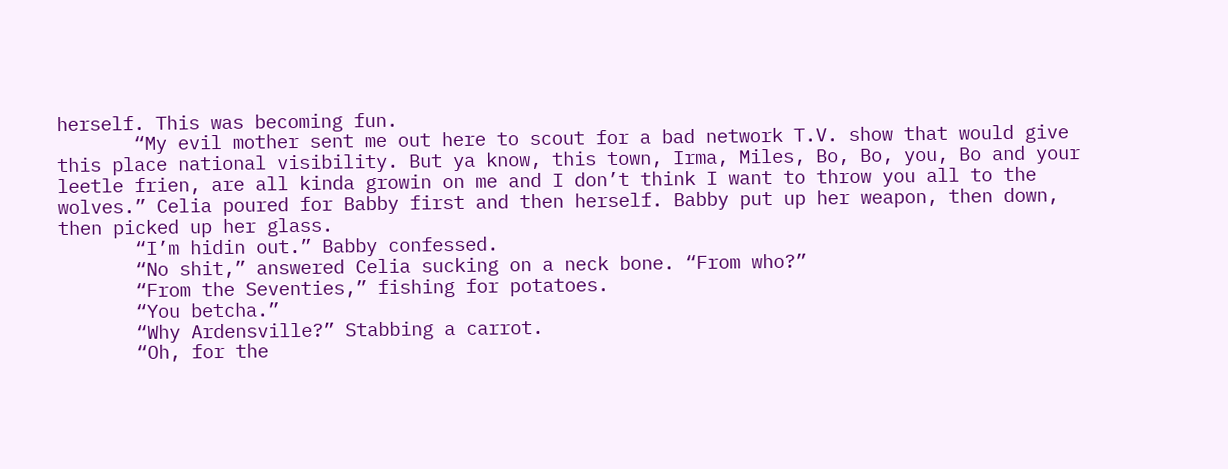herself. This was becoming fun.
       “My evil mother sent me out here to scout for a bad network T.V. show that would give this place national visibility. But ya know, this town, Irma, Miles, Bo, Bo, you, Bo and your leetle frien, are all kinda growin on me and I don’t think I want to throw you all to the wolves.” Celia poured for Babby first and then herself. Babby put up her weapon, then down, then picked up her glass.
       “I’m hidin out.” Babby confessed.
       “No shit,” answered Celia sucking on a neck bone. “From who?”
       “From the Seventies,” fishing for potatoes.
       “You betcha.”
       “Why Ardensville?” Stabbing a carrot.
       “Oh, for the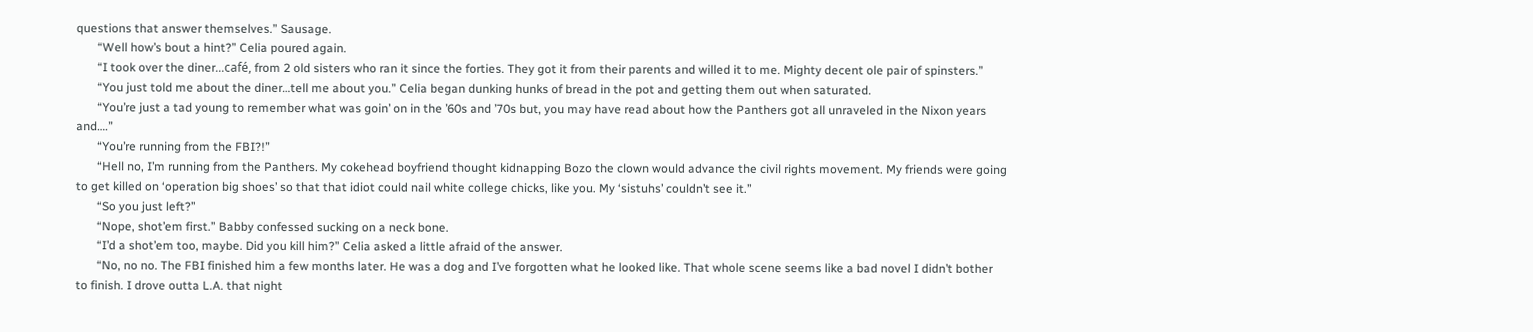questions that answer themselves.” Sausage.
       “Well how’s bout a hint?” Celia poured again.
       “I took over the diner...café, from 2 old sisters who ran it since the forties. They got it from their parents and willed it to me. Mighty decent ole pair of spinsters.”
       “You just told me about the diner…tell me about you.” Celia began dunking hunks of bread in the pot and getting them out when saturated.
       “You’re just a tad young to remember what was goin’ on in the ’60s and ’70s but, you may have read about how the Panthers got all unraveled in the Nixon years and….”
       “You’re running from the FBI?!”
       “Hell no, I’m running from the Panthers. My cokehead boyfriend thought kidnapping Bozo the clown would advance the civil rights movement. My friends were going to get killed on ‘operation big shoes’ so that that idiot could nail white college chicks, like you. My ‘sistuhs’ couldn’t see it.”
       “So you just left?”
       “Nope, shot’em first.” Babby confessed sucking on a neck bone.
       “I’d a shot’em too, maybe. Did you kill him?” Celia asked a little afraid of the answer.
       “No, no no. The FBI finished him a few months later. He was a dog and I’ve forgotten what he looked like. That whole scene seems like a bad novel I didn’t bother to finish. I drove outta L.A. that night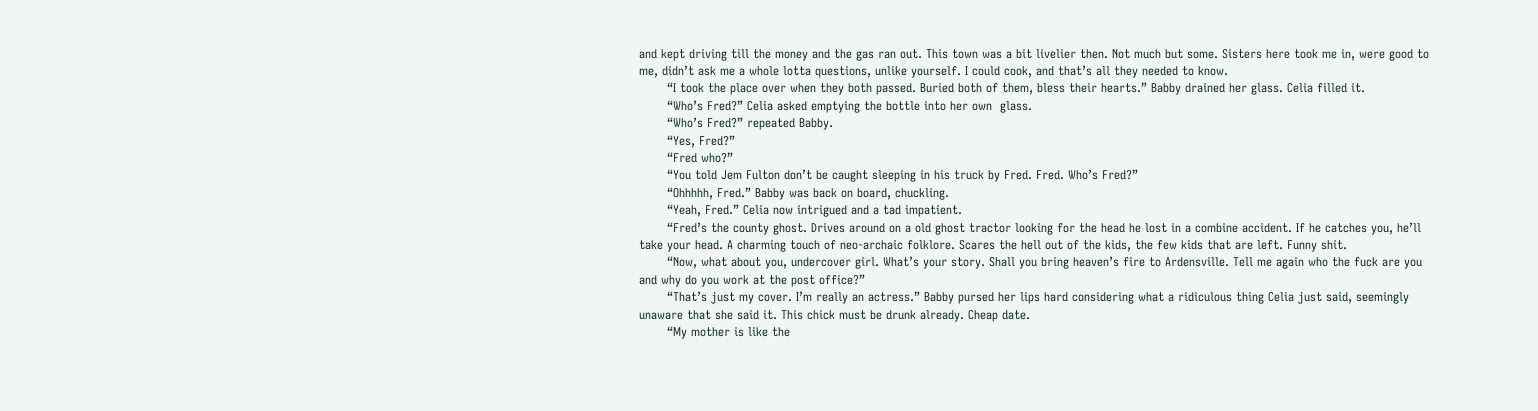and kept driving till the money and the gas ran out. This town was a bit livelier then. Not much but some. Sisters here took me in, were good to me, didn’t ask me a whole lotta questions, unlike yourself. I could cook, and that’s all they needed to know.
       “I took the place over when they both passed. Buried both of them, bless their hearts.” Babby drained her glass. Celia filled it.
       “Who’s Fred?” Celia asked emptying the bottle into her own  glass.
       “Who’s Fred?” repeated Babby.
       “Yes, Fred?”
       “Fred who?”
       “You told Jem Fulton don’t be caught sleeping in his truck by Fred. Fred. Who’s Fred?”
       “Ohhhhh, Fred.” Babby was back on board, chuckling.
       “Yeah, Fred.” Celia now intrigued and a tad impatient.
       “Fred’s the county ghost. Drives around on a old ghost tractor looking for the head he lost in a combine accident. If he catches you, he’ll take your head. A charming touch of neo-archaic folklore. Scares the hell out of the kids, the few kids that are left. Funny shit.
       “Now, what about you, undercover girl. What’s your story. Shall you bring heaven’s fire to Ardensville. Tell me again who the fuck are you and why do you work at the post office?”
       “That’s just my cover. I’m really an actress.” Babby pursed her lips hard considering what a ridiculous thing Celia just said, seemingly unaware that she said it. This chick must be drunk already. Cheap date.
       “My mother is like the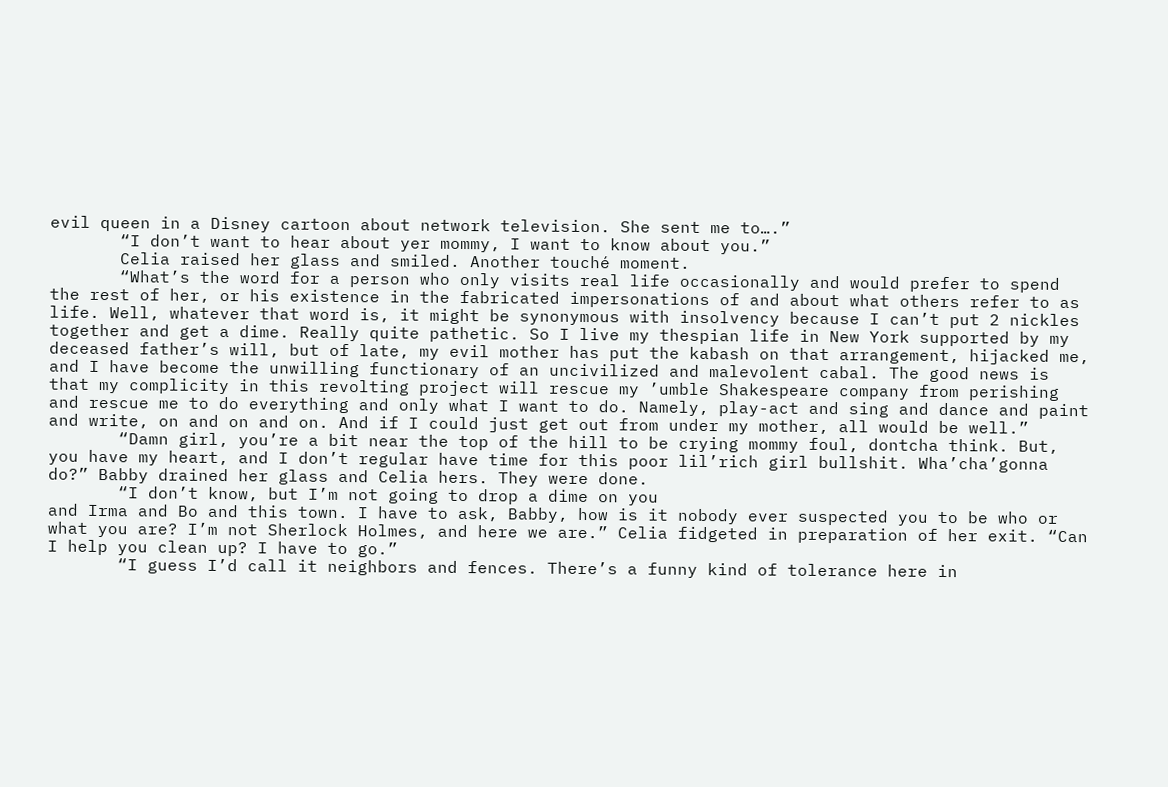evil queen in a Disney cartoon about network television. She sent me to….”
       “I don’t want to hear about yer mommy, I want to know about you.”
       Celia raised her glass and smiled. Another touché moment.
       “What’s the word for a person who only visits real life occasionally and would prefer to spend the rest of her, or his existence in the fabricated impersonations of and about what others refer to as life. Well, whatever that word is, it might be synonymous with insolvency because I can’t put 2 nickles together and get a dime. Really quite pathetic. So I live my thespian life in New York supported by my deceased father’s will, but of late, my evil mother has put the kabash on that arrangement, hijacked me, and I have become the unwilling functionary of an uncivilized and malevolent cabal. The good news is that my complicity in this revolting project will rescue my ’umble Shakespeare company from perishing and rescue me to do everything and only what I want to do. Namely, play-act and sing and dance and paint and write, on and on and on. And if I could just get out from under my mother, all would be well.”
       “Damn girl, you’re a bit near the top of the hill to be crying mommy foul, dontcha think. But, you have my heart, and I don’t regular have time for this poor lil’rich girl bullshit. Wha’cha’gonna do?” Babby drained her glass and Celia hers. They were done.
       “I don’t know, but I’m not going to drop a dime on you
and Irma and Bo and this town. I have to ask, Babby, how is it nobody ever suspected you to be who or what you are? I’m not Sherlock Holmes, and here we are.” Celia fidgeted in preparation of her exit. “Can I help you clean up? I have to go.”
       “I guess I’d call it neighbors and fences. There’s a funny kind of tolerance here in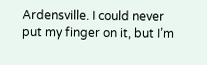Ardensville. I could never put my finger on it, but I’m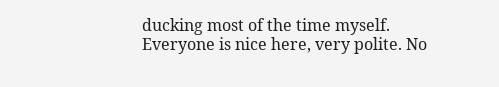ducking most of the time myself. Everyone is nice here, very polite. No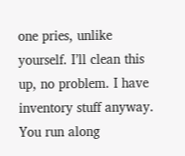one pries, unlike yourself. I’ll clean this up, no problem. I have inventory stuff anyway. You run along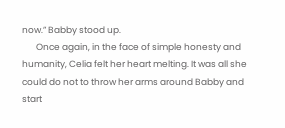now.” Babby stood up.
       Once again, in the face of simple honesty and humanity, Celia felt her heart melting. It was all she could do not to throw her arms around Babby and start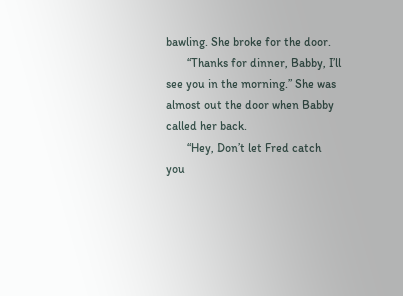bawling. She broke for the door.
       “Thanks for dinner, Babby, I’ll see you in the morning.” She was almost out the door when Babby called her back.
       “Hey, Don’t let Fred catch you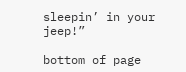sleepin’ in your jeep!”

bottom of page